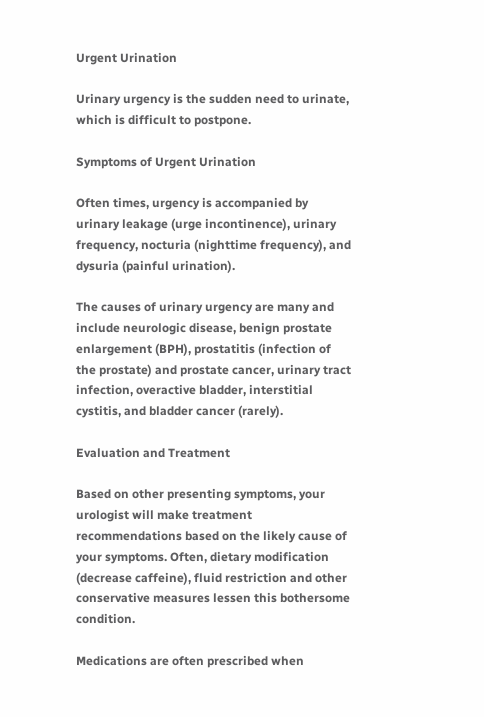Urgent Urination

Urinary urgency is the sudden need to urinate, which is difficult to postpone.

Symptoms of Urgent Urination

Often times, urgency is accompanied by urinary leakage (urge incontinence), urinary frequency, nocturia (nighttime frequency), and dysuria (painful urination).

The causes of urinary urgency are many and include neurologic disease, benign prostate enlargement (BPH), prostatitis (infection of the prostate) and prostate cancer, urinary tract infection, overactive bladder, interstitial cystitis, and bladder cancer (rarely).

Evaluation and Treatment

Based on other presenting symptoms, your urologist will make treatment recommendations based on the likely cause of your symptoms. Often, dietary modification (decrease caffeine), fluid restriction and other conservative measures lessen this bothersome condition.

Medications are often prescribed when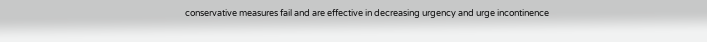conservative measures fail and are effective in decreasing urgency and urge incontinence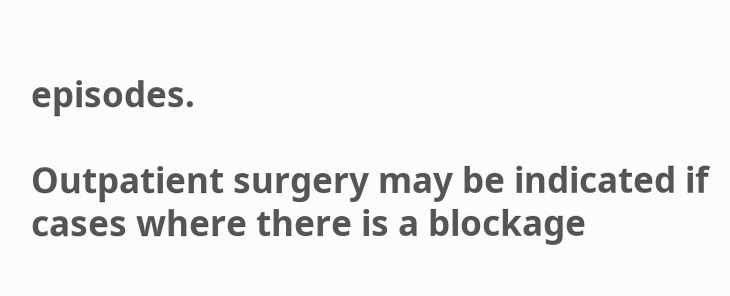episodes.

Outpatient surgery may be indicated if cases where there is a blockage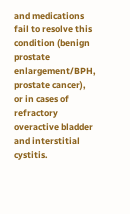and medications fail to resolve this condition (benign prostate enlargement/BPH, prostate cancer), or in cases of refractory overactive bladder and interstitial cystitis.